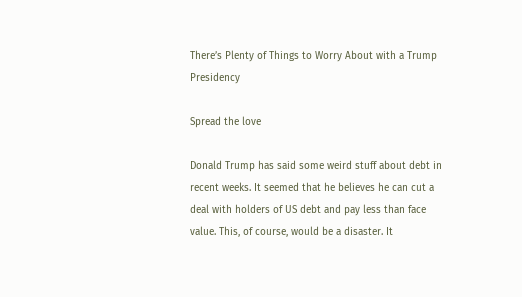There’s Plenty of Things to Worry About with a Trump Presidency

Spread the love

Donald Trump has said some weird stuff about debt in recent weeks. It seemed that he believes he can cut a deal with holders of US debt and pay less than face value. This, of course, would be a disaster. It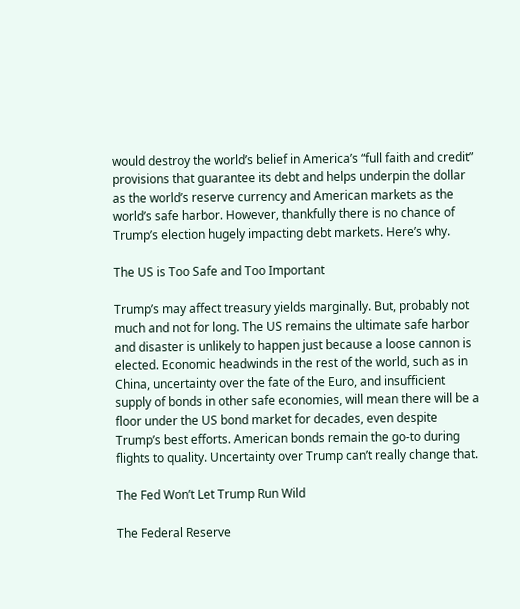would destroy the world’s belief in America’s “full faith and credit” provisions that guarantee its debt and helps underpin the dollar as the world’s reserve currency and American markets as the world’s safe harbor. However, thankfully there is no chance of Trump’s election hugely impacting debt markets. Here’s why.

The US is Too Safe and Too Important

Trump’s may affect treasury yields marginally. But, probably not much and not for long. The US remains the ultimate safe harbor and disaster is unlikely to happen just because a loose cannon is elected. Economic headwinds in the rest of the world, such as in China, uncertainty over the fate of the Euro, and insufficient supply of bonds in other safe economies, will mean there will be a floor under the US bond market for decades, even despite Trump’s best efforts. American bonds remain the go-to during flights to quality. Uncertainty over Trump can’t really change that.

The Fed Won’t Let Trump Run Wild

The Federal Reserve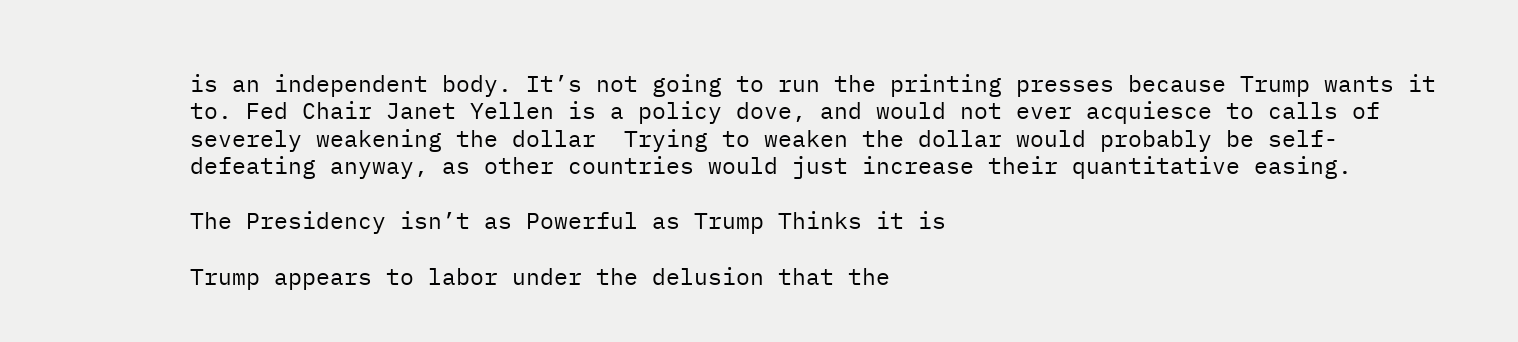is an independent body. It’s not going to run the printing presses because Trump wants it to. Fed Chair Janet Yellen is a policy dove, and would not ever acquiesce to calls of severely weakening the dollar  Trying to weaken the dollar would probably be self-defeating anyway, as other countries would just increase their quantitative easing.

The Presidency isn’t as Powerful as Trump Thinks it is

Trump appears to labor under the delusion that the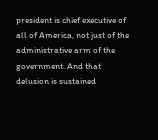president is chief executive of all of America, not just of the administrative arm of the government. And that delusion is sustained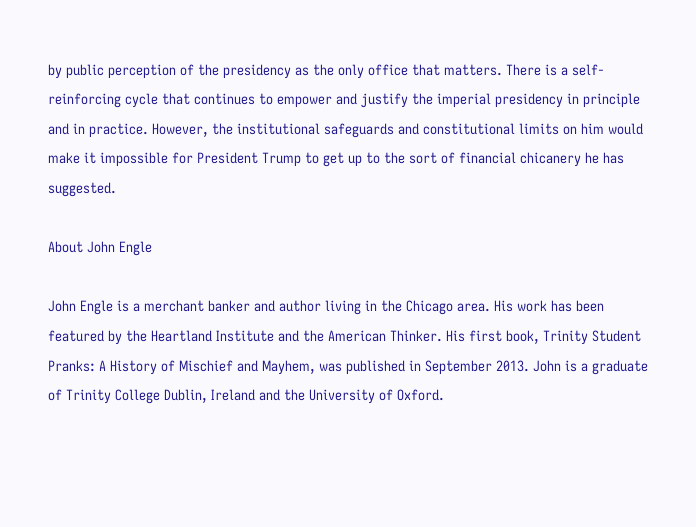by public perception of the presidency as the only office that matters. There is a self-reinforcing cycle that continues to empower and justify the imperial presidency in principle and in practice. However, the institutional safeguards and constitutional limits on him would make it impossible for President Trump to get up to the sort of financial chicanery he has suggested.

About John Engle

John Engle is a merchant banker and author living in the Chicago area. His work has been featured by the Heartland Institute and the American Thinker. His first book, Trinity Student Pranks: A History of Mischief and Mayhem, was published in September 2013. John is a graduate of Trinity College Dublin, Ireland and the University of Oxford.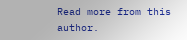Read more from this author.